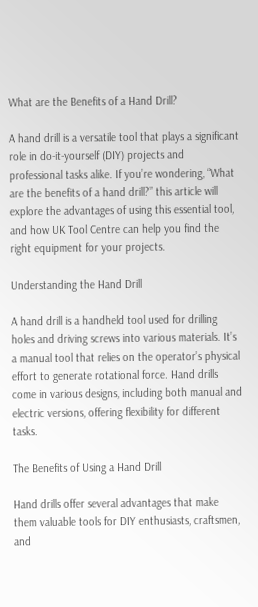What are the Benefits of a Hand Drill?

A hand drill is a versatile tool that plays a significant role in do-it-yourself (DIY) projects and professional tasks alike. If you’re wondering, “What are the benefits of a hand drill?” this article will explore the advantages of using this essential tool, and how UK Tool Centre can help you find the right equipment for your projects.

Understanding the Hand Drill

A hand drill is a handheld tool used for drilling holes and driving screws into various materials. It’s a manual tool that relies on the operator’s physical effort to generate rotational force. Hand drills come in various designs, including both manual and electric versions, offering flexibility for different tasks.

The Benefits of Using a Hand Drill

Hand drills offer several advantages that make them valuable tools for DIY enthusiasts, craftsmen, and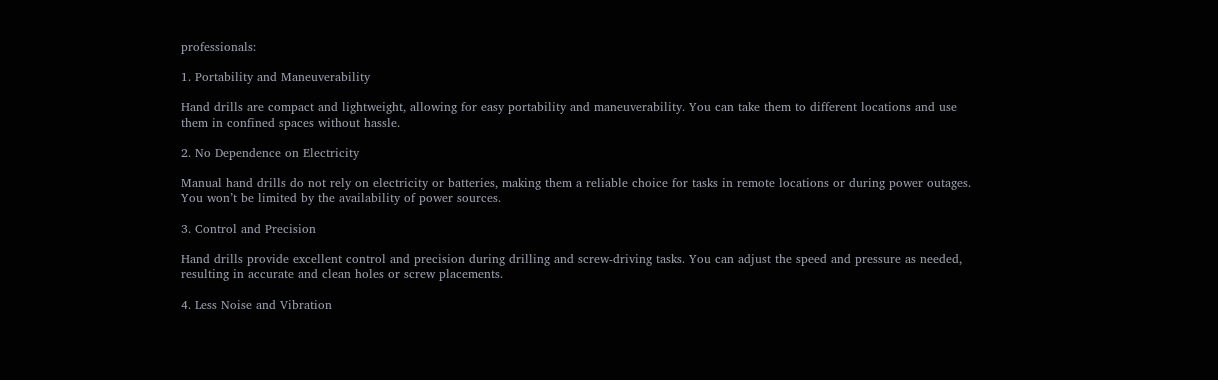professionals:

1. Portability and Maneuverability

Hand drills are compact and lightweight, allowing for easy portability and maneuverability. You can take them to different locations and use them in confined spaces without hassle.

2. No Dependence on Electricity

Manual hand drills do not rely on electricity or batteries, making them a reliable choice for tasks in remote locations or during power outages. You won’t be limited by the availability of power sources.

3. Control and Precision

Hand drills provide excellent control and precision during drilling and screw-driving tasks. You can adjust the speed and pressure as needed, resulting in accurate and clean holes or screw placements.

4. Less Noise and Vibration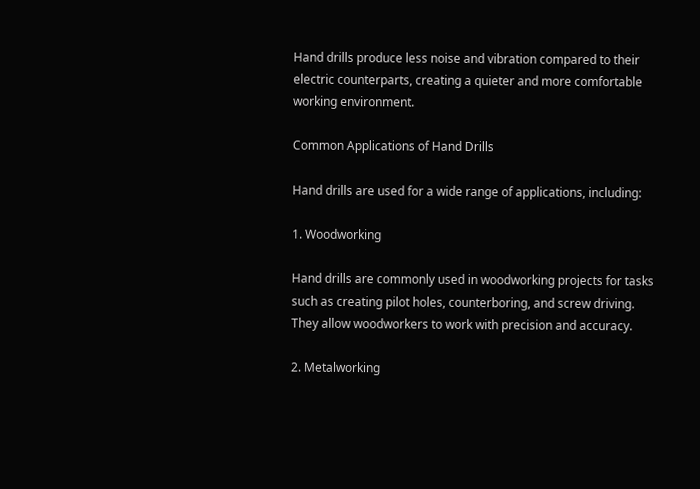Hand drills produce less noise and vibration compared to their electric counterparts, creating a quieter and more comfortable working environment.

Common Applications of Hand Drills

Hand drills are used for a wide range of applications, including:

1. Woodworking

Hand drills are commonly used in woodworking projects for tasks such as creating pilot holes, counterboring, and screw driving. They allow woodworkers to work with precision and accuracy.

2. Metalworking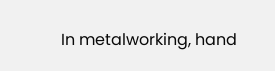In metalworking, hand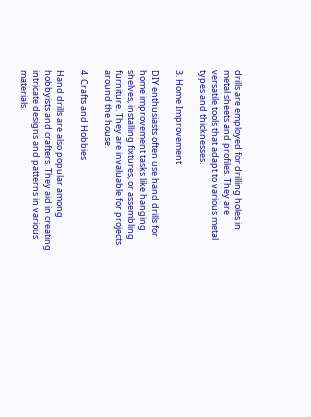drills are employed for drilling holes in metal sheets and profiles. They are versatile tools that adapt to various metal types and thicknesses.

3. Home Improvement

DIY enthusiasts often use hand drills for home improvement tasks like hanging shelves, installing fixtures, or assembling furniture. They are invaluable for projects around the house.

4. Crafts and Hobbies

Hand drills are also popular among hobbyists and crafters. They aid in creating intricate designs and patterns in various materials.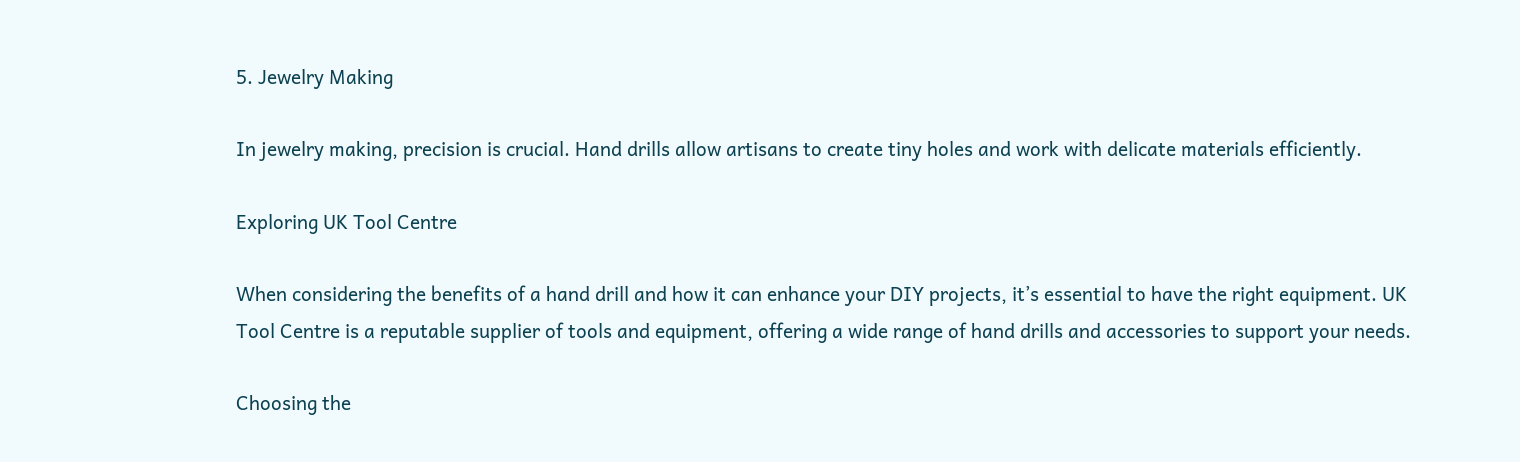5. Jewelry Making

In jewelry making, precision is crucial. Hand drills allow artisans to create tiny holes and work with delicate materials efficiently.

Exploring UK Tool Centre

When considering the benefits of a hand drill and how it can enhance your DIY projects, it’s essential to have the right equipment. UK Tool Centre is a reputable supplier of tools and equipment, offering a wide range of hand drills and accessories to support your needs.

Choosing the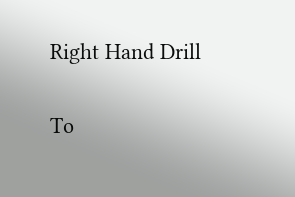Right Hand Drill

To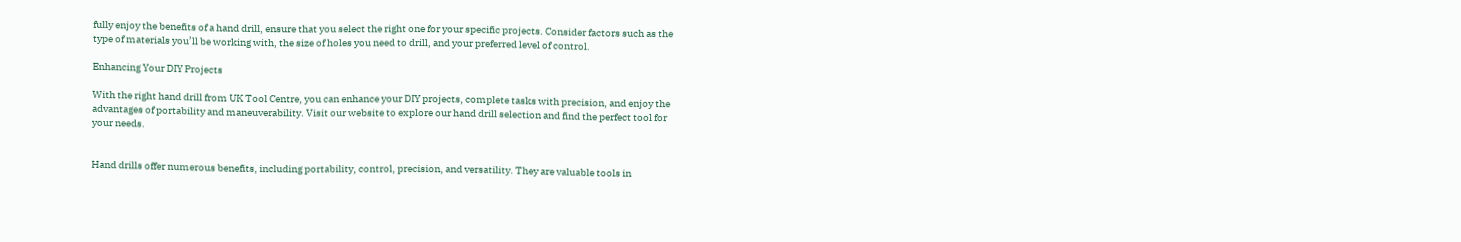fully enjoy the benefits of a hand drill, ensure that you select the right one for your specific projects. Consider factors such as the type of materials you’ll be working with, the size of holes you need to drill, and your preferred level of control.

Enhancing Your DIY Projects

With the right hand drill from UK Tool Centre, you can enhance your DIY projects, complete tasks with precision, and enjoy the advantages of portability and maneuverability. Visit our website to explore our hand drill selection and find the perfect tool for your needs.


Hand drills offer numerous benefits, including portability, control, precision, and versatility. They are valuable tools in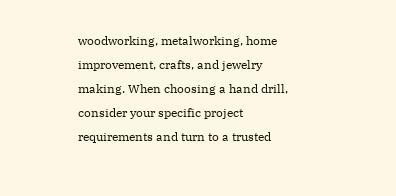woodworking, metalworking, home improvement, crafts, and jewelry making. When choosing a hand drill, consider your specific project requirements and turn to a trusted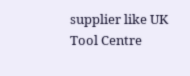supplier like UK Tool Centre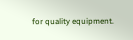for quality equipment.